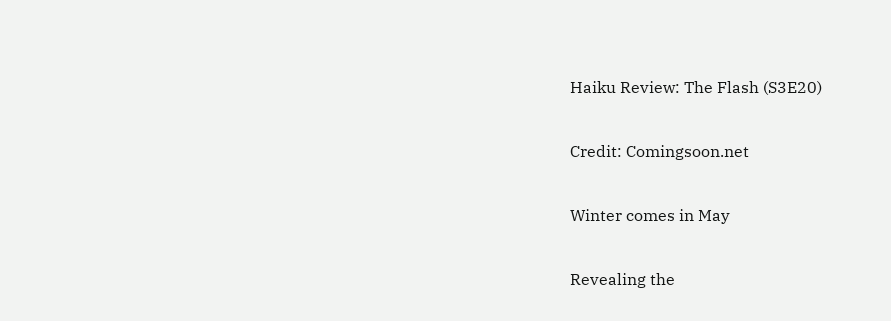Haiku Review: The Flash (S3E20)

Credit: Comingsoon.net

Winter comes in May

Revealing the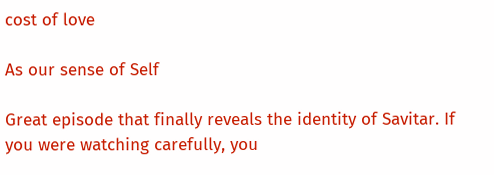cost of love

As our sense of Self

Great episode that finally reveals the identity of Savitar. If you were watching carefully, you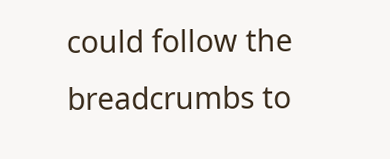could follow the breadcrumbs to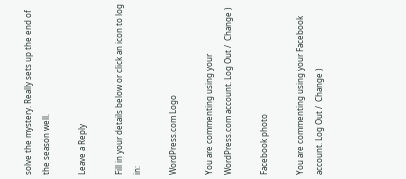solve the mystery. Really sets up the end of the season well.

Leave a Reply

Fill in your details below or click an icon to log in:

WordPress.com Logo

You are commenting using your WordPress.com account. Log Out /  Change )

Facebook photo

You are commenting using your Facebook account. Log Out /  Change )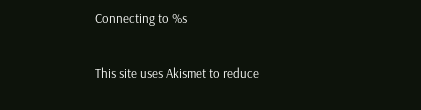Connecting to %s

This site uses Akismet to reduce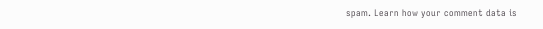spam. Learn how your comment data is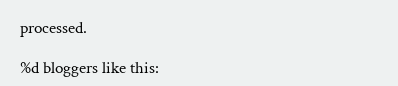processed.

%d bloggers like this: